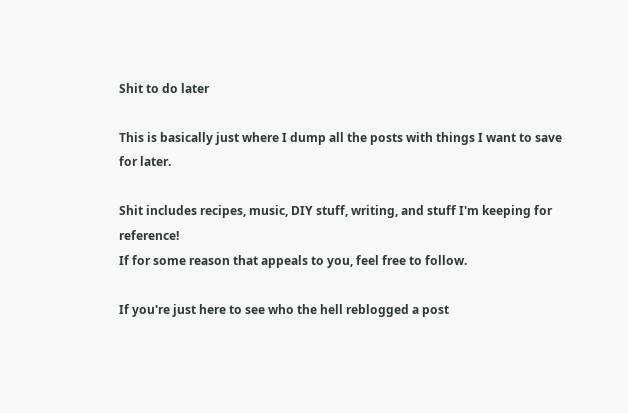Shit to do later

This is basically just where I dump all the posts with things I want to save for later.

Shit includes recipes, music, DIY stuff, writing, and stuff I'm keeping for reference!
If for some reason that appeals to you, feel free to follow.

If you're just here to see who the hell reblogged a post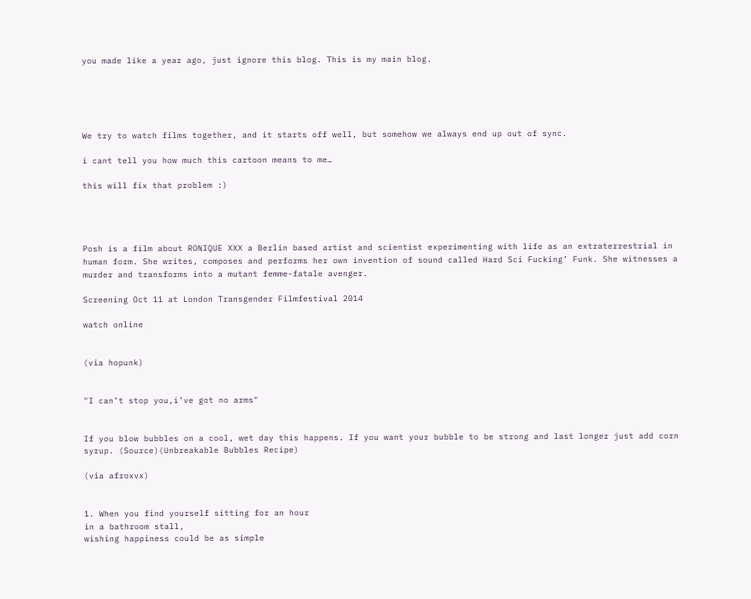you made like a year ago, just ignore this blog. This is my main blog.





We try to watch films together, and it starts off well, but somehow we always end up out of sync.

i cant tell you how much this cartoon means to me…

this will fix that problem :)




Posh is a film about RONIQUE XXX a Berlin based artist and scientist experimenting with life as an extraterrestrial in human form. She writes, composes and performs her own invention of sound called Hard Sci Fucking’ Funk. She witnesses a murder and transforms into a mutant femme-fatale avenger.

Screening Oct 11 at London Transgender Filmfestival 2014

watch online


(via hopunk)


"I can’t stop you,i’ve got no arms"


If you blow bubbles on a cool, wet day this happens. If you want your bubble to be strong and last longer just add corn syrup. (Source)(Unbreakable Bubbles Recipe)

(via afroxvx)


1. When you find yourself sitting for an hour
in a bathroom stall,
wishing happiness could be as simple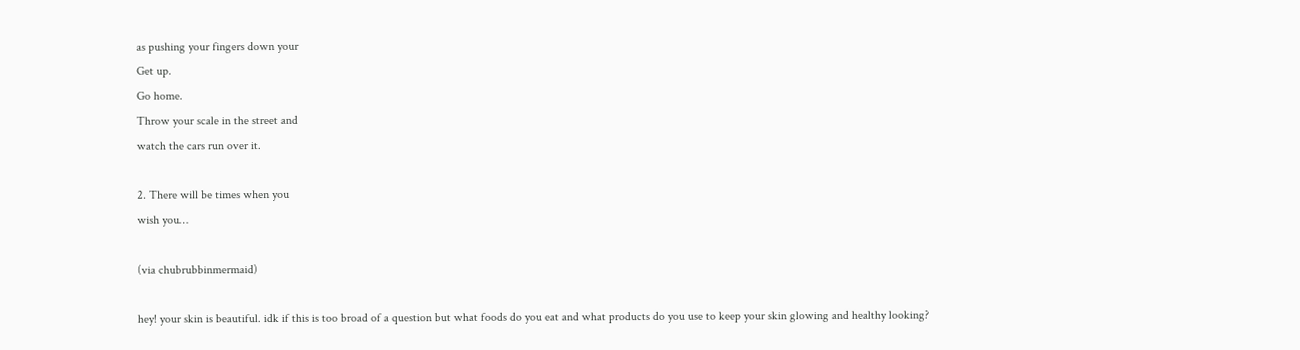as pushing your fingers down your
Get up.
Go home.
Throw your scale in the street and
watch the cars run over it.

2. There will be times when you
wish you…

(via chubrubbinmermaid)

hey! your skin is beautiful. idk if this is too broad of a question but what foods do you eat and what products do you use to keep your skin glowing and healthy looking?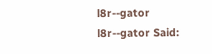l8r--gator l8r--gator Said: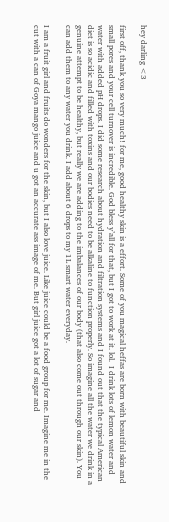hey darling <3

first off, thank you so very much! for me, good healthy skin is a effort. Some of you magical heffas are born with beautiful skin and small pores and your cell turnover is incredible. God bless y’all for that, but I got to work at it. lol.  I drink lots of lemon water and water with added pH drops. I did some research about hydration and filtration systems and I found out that the typical American diet is so acidic and filled with toxins and our bodies need to be alkaline to function properly. So imagine all the water we drink in a genuine attempt to be healthy, but really we are adding to the imbalances of our body (that also come out through our skin). You can add them to any water you drink. I add about 6 drops to my 1L smart water everyday.

I am a fruit girl and fruits do wonders for the skin, but I also love juice. Like juice could be a food group for me. Imagine me in the cut with a can of Goya mango juice and u got an accurate ass image of me. But girl juice got a lot of sugar and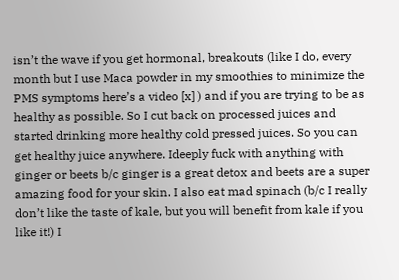isn’t the wave if you get hormonal, breakouts (like I do, every month but I use Maca powder in my smoothies to minimize the PMS symptoms here’s a video [x] ) and if you are trying to be as healthy as possible. So I cut back on processed juices and started drinking more healthy cold pressed juices. So you can get healthy juice anywhere. Ideeply fuck with anything with ginger or beets b/c ginger is a great detox and beets are a super amazing food for your skin. I also eat mad spinach (b/c I really don’t like the taste of kale, but you will benefit from kale if you like it!) I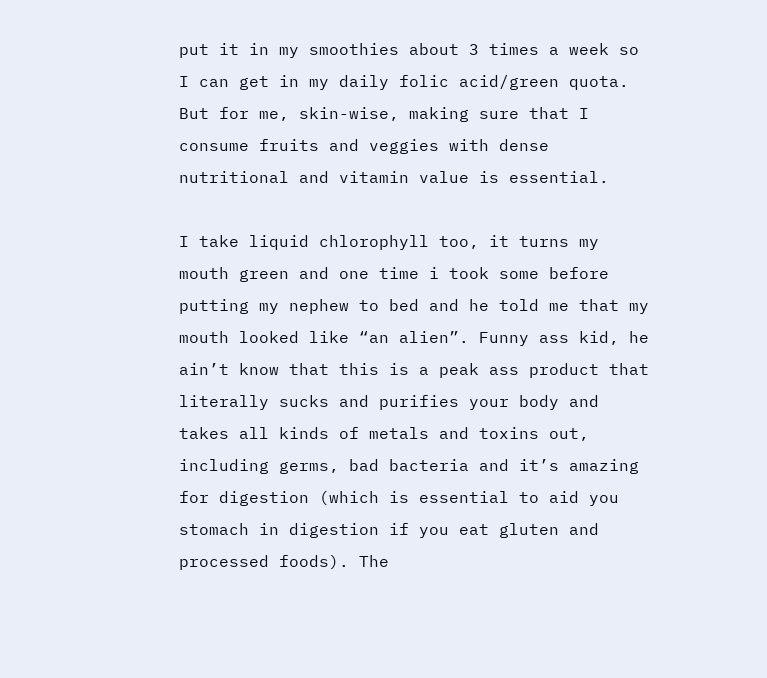put it in my smoothies about 3 times a week so I can get in my daily folic acid/green quota. But for me, skin-wise, making sure that I consume fruits and veggies with dense nutritional and vitamin value is essential.

I take liquid chlorophyll too, it turns my mouth green and one time i took some before putting my nephew to bed and he told me that my mouth looked like “an alien”. Funny ass kid, he ain’t know that this is a peak ass product that literally sucks and purifies your body and takes all kinds of metals and toxins out, including germs, bad bacteria and it’s amazing for digestion (which is essential to aid you stomach in digestion if you eat gluten and processed foods). The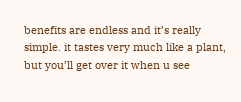benefits are endless and it’s really simple. it tastes very much like a plant, but you’ll get over it when u see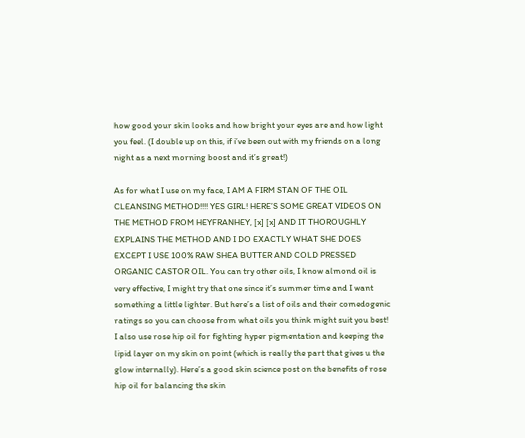how good your skin looks and how bright your eyes are and how light you feel. (I double up on this, if i’ve been out with my friends on a long night as a next morning boost and it’s great!)

As for what I use on my face, I AM A FIRM STAN OF THE OIL CLEANSING METHOD!!!! YES GIRL! HERE’S SOME GREAT VIDEOS ON THE METHOD FROM HEYFRANHEY, [x] [x] AND IT THOROUGHLY EXPLAINS THE METHOD AND I DO EXACTLY WHAT SHE DOES EXCEPT I USE 100% RAW SHEA BUTTER AND COLD PRESSED ORGANIC CASTOR OIL. You can try other oils, I know almond oil is very effective, I might try that one since it’s summer time and I want something a little lighter. But here’s a list of oils and their comedogenic ratings so you can choose from what oils you think might suit you best! I also use rose hip oil for fighting hyper pigmentation and keeping the lipid layer on my skin on point (which is really the part that gives u the glow internally). Here’s a good skin science post on the benefits of rose hip oil for balancing the skin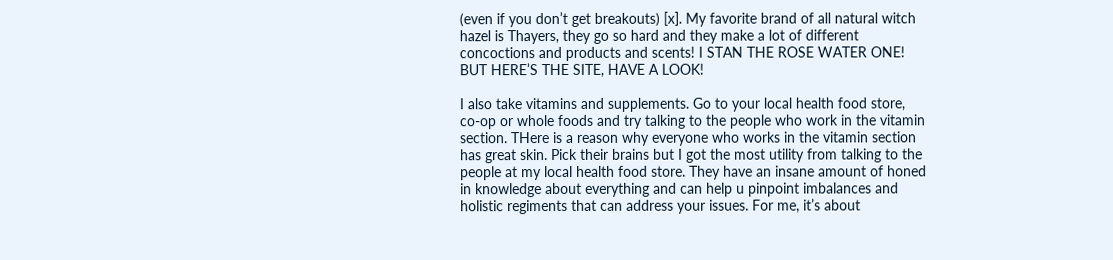(even if you don’t get breakouts) [x]. My favorite brand of all natural witch hazel is Thayers, they go so hard and they make a lot of different concoctions and products and scents! I STAN THE ROSE WATER ONE! BUT HERE’S THE SITE, HAVE A LOOK!

I also take vitamins and supplements. Go to your local health food store, co-op or whole foods and try talking to the people who work in the vitamin section. THere is a reason why everyone who works in the vitamin section has great skin. Pick their brains but I got the most utility from talking to the people at my local health food store. They have an insane amount of honed in knowledge about everything and can help u pinpoint imbalances and holistic regiments that can address your issues. For me, it’s about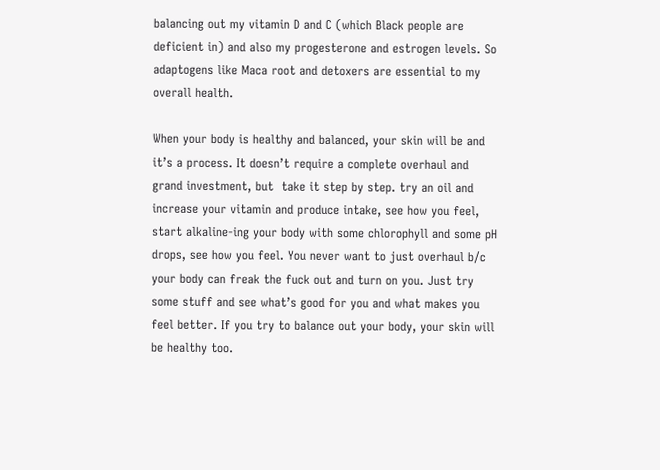balancing out my vitamin D and C (which Black people are deficient in) and also my progesterone and estrogen levels. So adaptogens like Maca root and detoxers are essential to my overall health.

When your body is healthy and balanced, your skin will be and it’s a process. It doesn’t require a complete overhaul and grand investment, but  take it step by step. try an oil and increase your vitamin and produce intake, see how you feel, start alkaline-ing your body with some chlorophyll and some pH drops, see how you feel. You never want to just overhaul b/c your body can freak the fuck out and turn on you. Just try some stuff and see what’s good for you and what makes you feel better. If you try to balance out your body, your skin will be healthy too.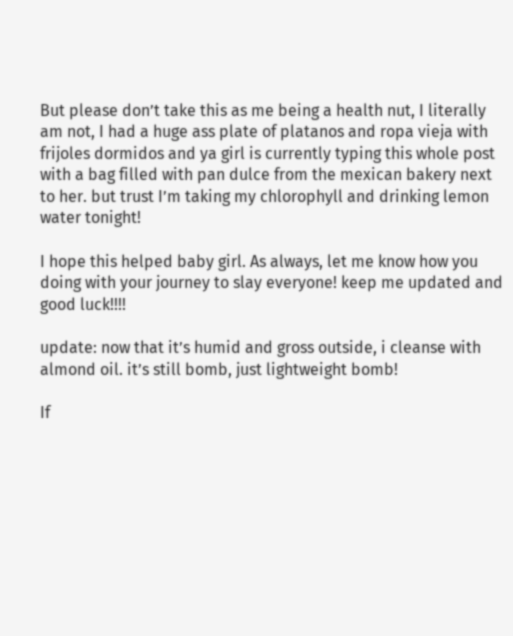But please don’t take this as me being a health nut, I literally am not, I had a huge ass plate of platanos and ropa vieja with frijoles dormidos and ya girl is currently typing this whole post with a bag filled with pan dulce from the mexican bakery next to her. but trust I’m taking my chlorophyll and drinking lemon water tonight!

I hope this helped baby girl. As always, let me know how you doing with your journey to slay everyone! keep me updated and good luck!!!!

update: now that it’s humid and gross outside, i cleanse with almond oil. it’s still bomb, just lightweight bomb!

If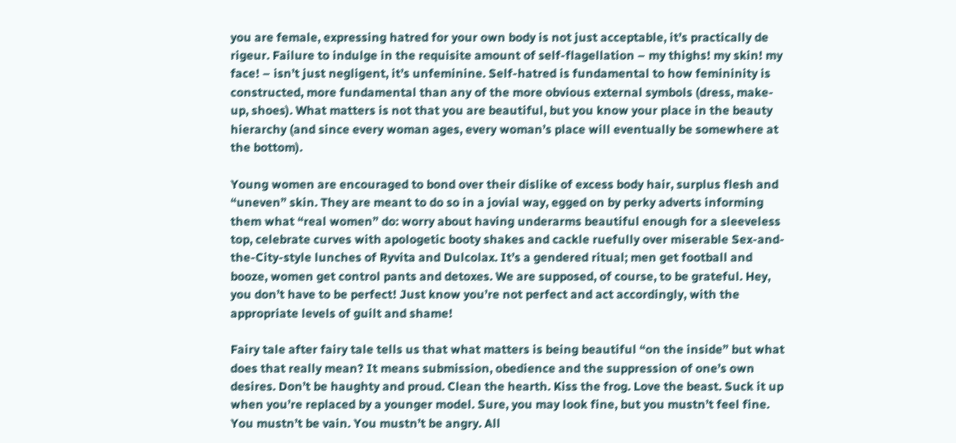you are female, expressing hatred for your own body is not just acceptable, it’s practically de rigeur. Failure to indulge in the requisite amount of self-flagellation – my thighs! my skin! my face! – isn’t just negligent, it’s unfeminine. Self-hatred is fundamental to how femininity is constructed, more fundamental than any of the more obvious external symbols (dress, make-up, shoes). What matters is not that you are beautiful, but you know your place in the beauty hierarchy (and since every woman ages, every woman’s place will eventually be somewhere at the bottom).

Young women are encouraged to bond over their dislike of excess body hair, surplus flesh and “uneven” skin. They are meant to do so in a jovial way, egged on by perky adverts informing them what “real women” do: worry about having underarms beautiful enough for a sleeveless top, celebrate curves with apologetic booty shakes and cackle ruefully over miserable Sex-and-the-City-style lunches of Ryvita and Dulcolax. It’s a gendered ritual; men get football and booze, women get control pants and detoxes. We are supposed, of course, to be grateful. Hey, you don’t have to be perfect! Just know you’re not perfect and act accordingly, with the appropriate levels of guilt and shame!

Fairy tale after fairy tale tells us that what matters is being beautiful “on the inside” but what does that really mean? It means submission, obedience and the suppression of one’s own desires. Don’t be haughty and proud. Clean the hearth. Kiss the frog. Love the beast. Suck it up when you’re replaced by a younger model. Sure, you may look fine, but you mustn’t feel fine. You mustn’t be vain. You mustn’t be angry. All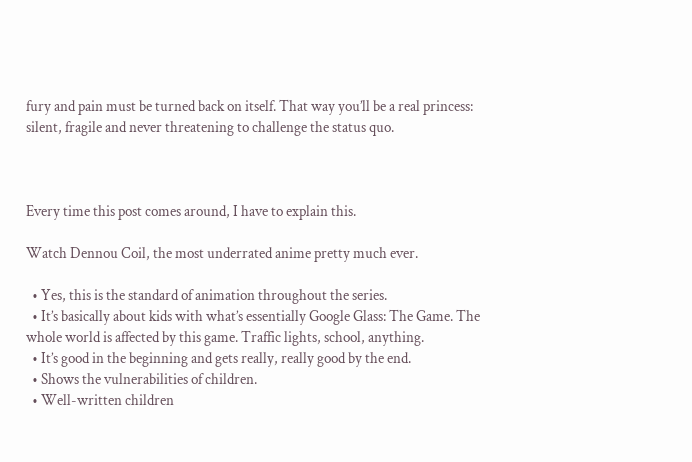fury and pain must be turned back on itself. That way you’ll be a real princess: silent, fragile and never threatening to challenge the status quo.



Every time this post comes around, I have to explain this.

Watch Dennou Coil, the most underrated anime pretty much ever.

  • Yes, this is the standard of animation throughout the series.
  • It’s basically about kids with what’s essentially Google Glass: The Game. The whole world is affected by this game. Traffic lights, school, anything.
  • It’s good in the beginning and gets really, really good by the end.
  • Shows the vulnerabilities of children.
  • Well-written children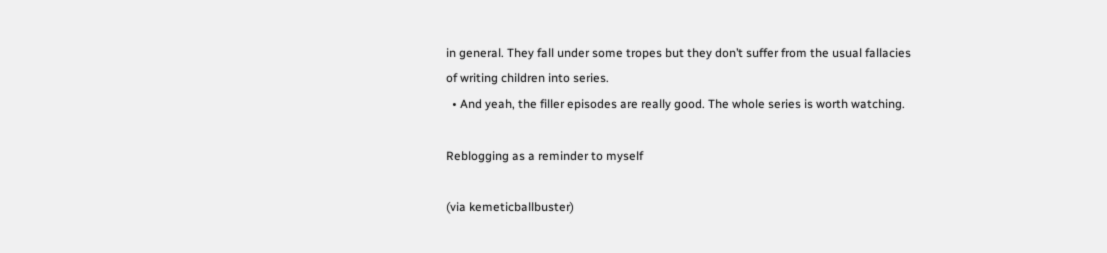in general. They fall under some tropes but they don’t suffer from the usual fallacies of writing children into series.
  • And yeah, the filler episodes are really good. The whole series is worth watching.

Reblogging as a reminder to myself

(via kemeticballbuster)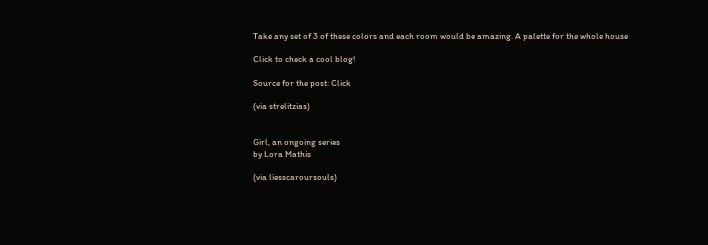Take any set of 3 of these colors and each room would be amazing. A palette for the whole house

Click to check a cool blog!

Source for the post: Click

(via strelitzias)


Girl, an ongoing series
by Lora Mathis

(via liesscaroursouls)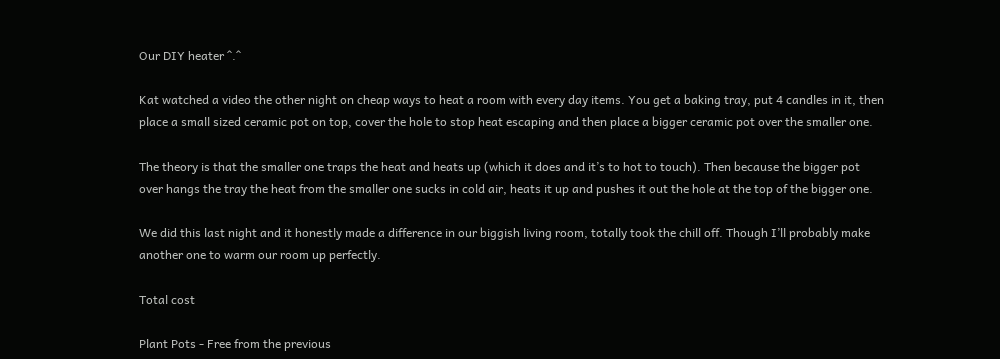Our DIY heater ^.^

Kat watched a video the other night on cheap ways to heat a room with every day items. You get a baking tray, put 4 candles in it, then place a small sized ceramic pot on top, cover the hole to stop heat escaping and then place a bigger ceramic pot over the smaller one.

The theory is that the smaller one traps the heat and heats up (which it does and it’s to hot to touch). Then because the bigger pot over hangs the tray the heat from the smaller one sucks in cold air, heats it up and pushes it out the hole at the top of the bigger one.

We did this last night and it honestly made a difference in our biggish living room, totally took the chill off. Though I’ll probably make another one to warm our room up perfectly.

Total cost

Plant Pots - Free from the previous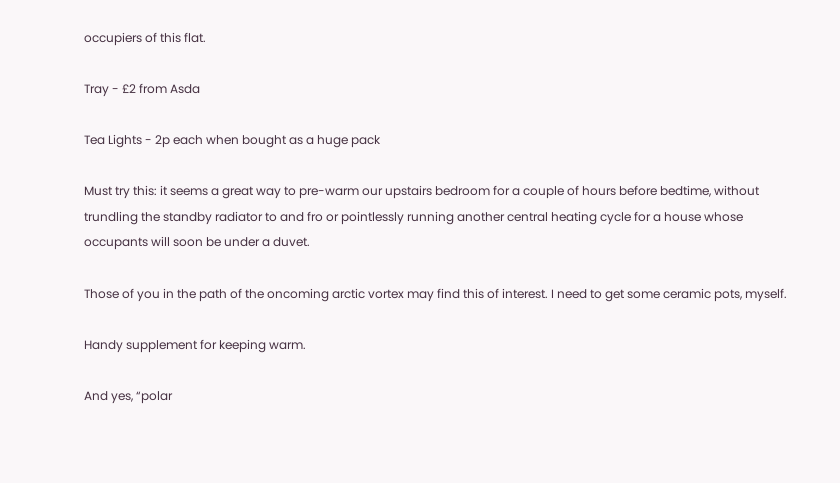occupiers of this flat.

Tray - £2 from Asda

Tea Lights - 2p each when bought as a huge pack

Must try this: it seems a great way to pre-warm our upstairs bedroom for a couple of hours before bedtime, without trundling the standby radiator to and fro or pointlessly running another central heating cycle for a house whose occupants will soon be under a duvet.

Those of you in the path of the oncoming arctic vortex may find this of interest. I need to get some ceramic pots, myself.

Handy supplement for keeping warm.

And yes, “polar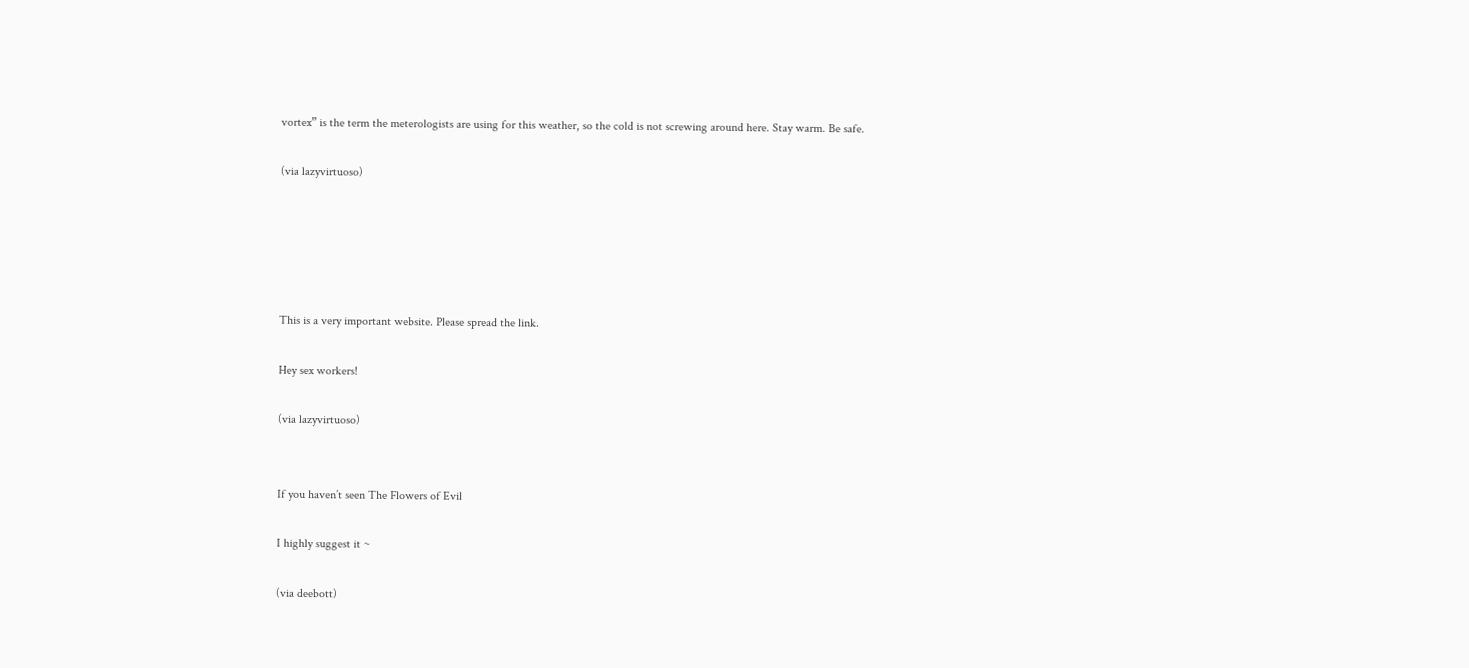vortex” is the term the meterologists are using for this weather, so the cold is not screwing around here. Stay warm. Be safe.

(via lazyvirtuoso)





This is a very important website. Please spread the link.

Hey sex workers!

(via lazyvirtuoso)


If you haven’t seen The Flowers of Evil

I highly suggest it ~

(via deebott)